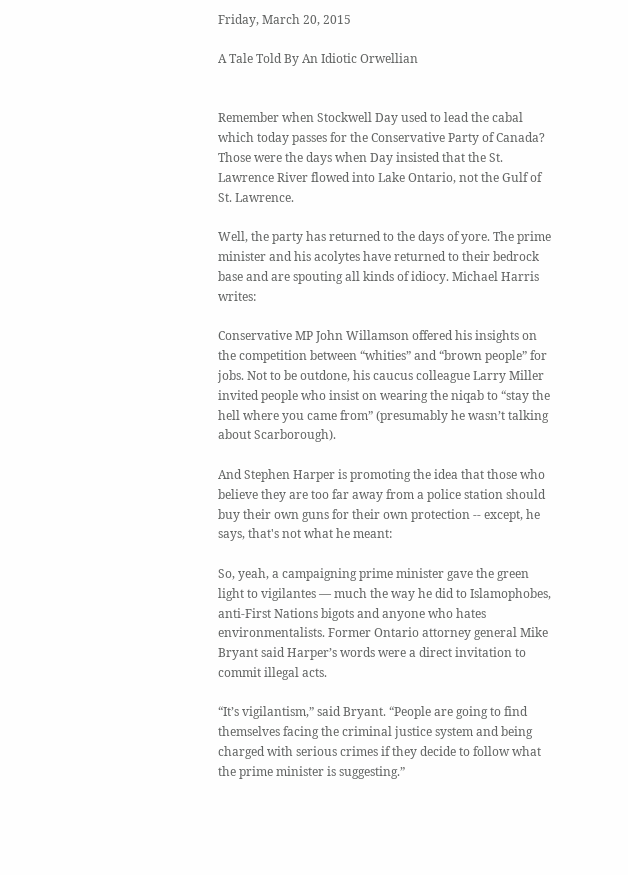Friday, March 20, 2015

A Tale Told By An Idiotic Orwellian


Remember when Stockwell Day used to lead the cabal which today passes for the Conservative Party of Canada? Those were the days when Day insisted that the St. Lawrence River flowed into Lake Ontario, not the Gulf of St. Lawrence.

Well, the party has returned to the days of yore. The prime minister and his acolytes have returned to their bedrock base and are spouting all kinds of idiocy. Michael Harris writes:

Conservative MP John Willamson offered his insights on the competition between “whities” and “brown people” for jobs. Not to be outdone, his caucus colleague Larry Miller invited people who insist on wearing the niqab to “stay the hell where you came from” (presumably he wasn’t talking about Scarborough).

And Stephen Harper is promoting the idea that those who believe they are too far away from a police station should buy their own guns for their own protection -- except, he says, that's not what he meant:

So, yeah, a campaigning prime minister gave the green light to vigilantes — much the way he did to Islamophobes, anti-First Nations bigots and anyone who hates environmentalists. Former Ontario attorney general Mike Bryant said Harper’s words were a direct invitation to commit illegal acts.

“It’s vigilantism,” said Bryant. “People are going to find themselves facing the criminal justice system and being charged with serious crimes if they decide to follow what the prime minister is suggesting.”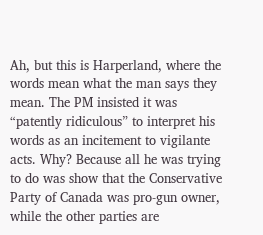Ah, but this is Harperland, where the words mean what the man says they mean. The PM insisted it was “patently ridiculous” to interpret his words as an incitement to vigilante acts. Why? Because all he was trying to do was show that the Conservative Party of Canada was pro-gun owner, while the other parties are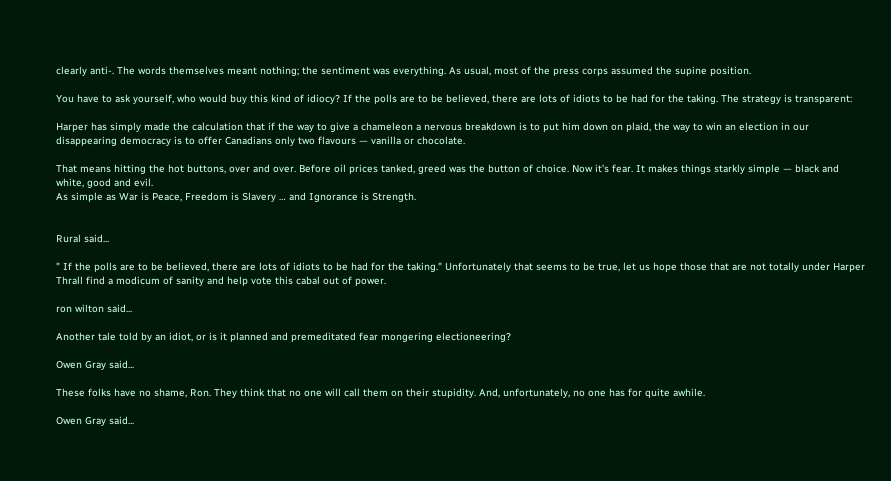clearly anti-. The words themselves meant nothing; the sentiment was everything. As usual, most of the press corps assumed the supine position.

You have to ask yourself, who would buy this kind of idiocy? If the polls are to be believed, there are lots of idiots to be had for the taking. The strategy is transparent:

Harper has simply made the calculation that if the way to give a chameleon a nervous breakdown is to put him down on plaid, the way to win an election in our disappearing democracy is to offer Canadians only two flavours — vanilla or chocolate.

That means hitting the hot buttons, over and over. Before oil prices tanked, greed was the button of choice. Now it’s fear. It makes things starkly simple — black and white, good and evil.
As simple as War is Peace, Freedom is Slavery … and Ignorance is Strength.


Rural said...

" If the polls are to be believed, there are lots of idiots to be had for the taking." Unfortunately that seems to be true, let us hope those that are not totally under Harper Thrall find a modicum of sanity and help vote this cabal out of power.

ron wilton said...

Another tale told by an idiot, or is it planned and premeditated fear mongering electioneering?

Owen Gray said...

These folks have no shame, Ron. They think that no one will call them on their stupidity. And, unfortunately, no one has for quite awhile.

Owen Gray said...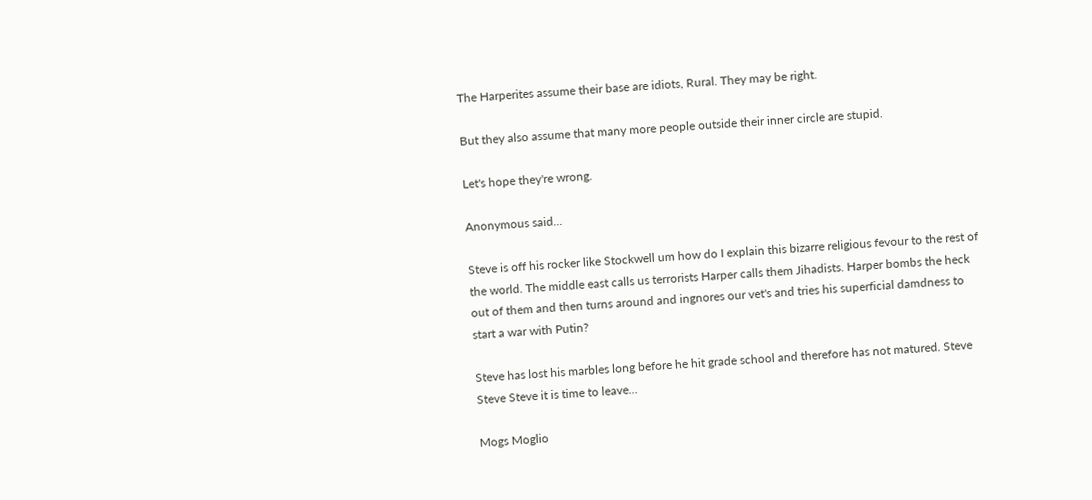The Harperites assume their base are idiots, Rural. They may be right.

But they also assume that many more people outside their inner circle are stupid.

Let's hope they're wrong.

Anonymous said...

Steve is off his rocker like Stockwell um how do I explain this bizarre religious fevour to the rest of the world. The middle east calls us terrorists Harper calls them Jihadists. Harper bombs the heck out of them and then turns around and ingnores our vet's and tries his superficial damdness to start a war with Putin?

Steve has lost his marbles long before he hit grade school and therefore has not matured. Steve Steve Steve it is time to leave...

Mogs Moglio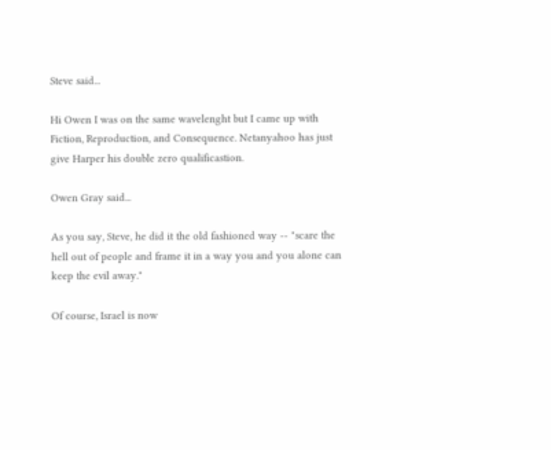Steve said...

Hi Owen I was on the same wavelenght but I came up with Fiction, Reproduction, and Consequence. Netanyahoo has just give Harper his double zero qualificastion.

Owen Gray said...

As you say, Steve, he did it the old fashioned way -- "scare the hell out of people and frame it in a way you and you alone can keep the evil away."

Of course, Israel is now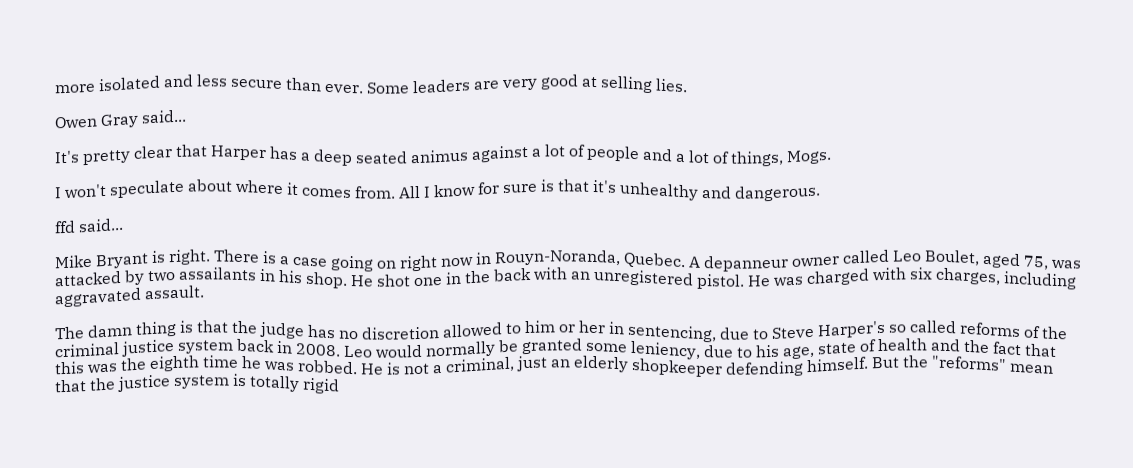more isolated and less secure than ever. Some leaders are very good at selling lies.

Owen Gray said...

It's pretty clear that Harper has a deep seated animus against a lot of people and a lot of things, Mogs.

I won't speculate about where it comes from. All I know for sure is that it's unhealthy and dangerous.

ffd said...

Mike Bryant is right. There is a case going on right now in Rouyn-Noranda, Quebec. A depanneur owner called Leo Boulet, aged 75, was attacked by two assailants in his shop. He shot one in the back with an unregistered pistol. He was charged with six charges, including aggravated assault.

The damn thing is that the judge has no discretion allowed to him or her in sentencing, due to Steve Harper's so called reforms of the criminal justice system back in 2008. Leo would normally be granted some leniency, due to his age, state of health and the fact that this was the eighth time he was robbed. He is not a criminal, just an elderly shopkeeper defending himself. But the "reforms" mean that the justice system is totally rigid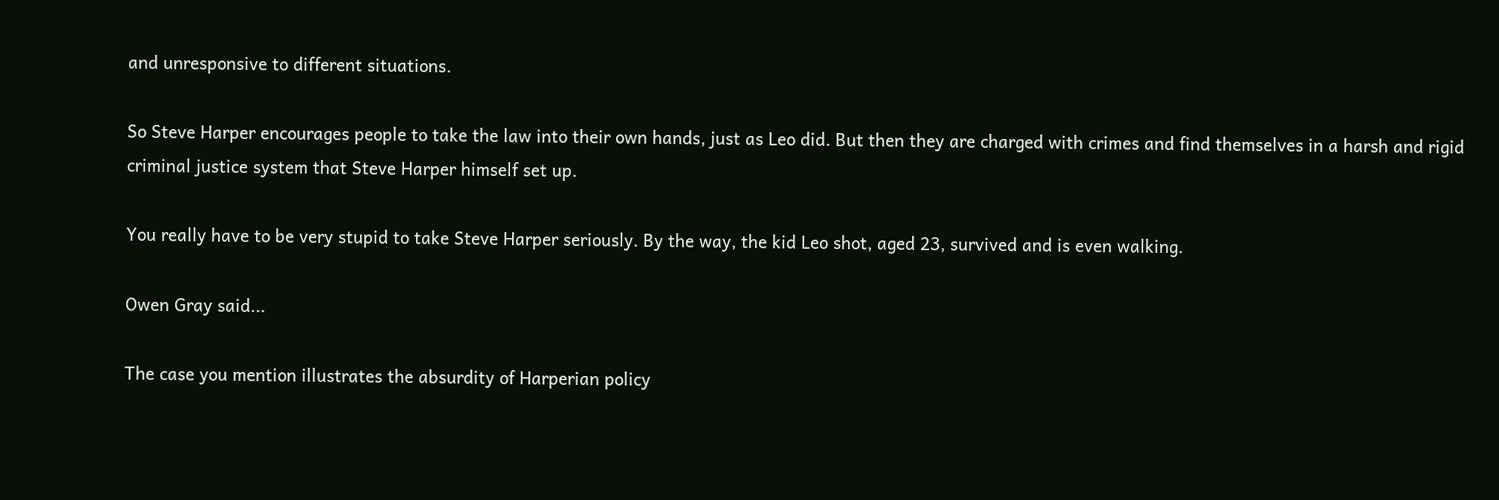and unresponsive to different situations.

So Steve Harper encourages people to take the law into their own hands, just as Leo did. But then they are charged with crimes and find themselves in a harsh and rigid criminal justice system that Steve Harper himself set up.

You really have to be very stupid to take Steve Harper seriously. By the way, the kid Leo shot, aged 23, survived and is even walking.

Owen Gray said...

The case you mention illustrates the absurdity of Harperian policy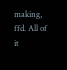making, ffd. All of it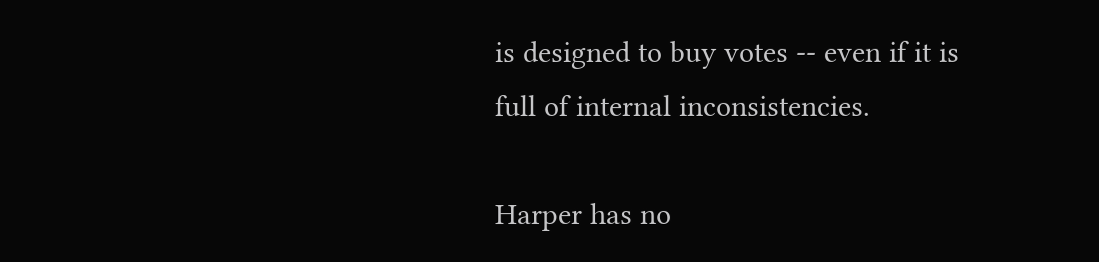is designed to buy votes -- even if it is full of internal inconsistencies.

Harper has no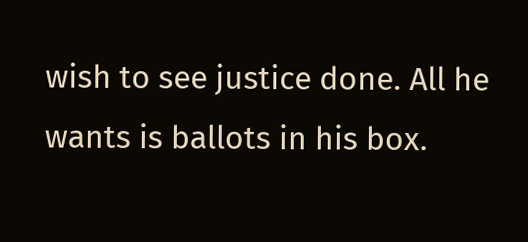wish to see justice done. All he wants is ballots in his box.